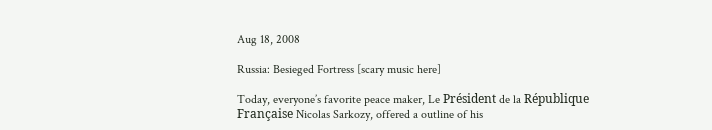Aug 18, 2008

Russia: Besieged Fortress [scary music here]

Today, everyone’s favorite peace maker, Le Président de la République Française Nicolas Sarkozy, offered a outline of his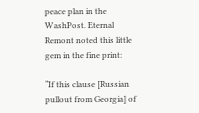peace plan in the WashPost. Eternal Remont noted this little gem in the fine print:

“If this clause [Russian pullout from Georgia] of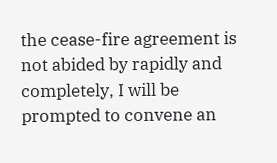the cease-fire agreement is not abided by rapidly and completely, I will be prompted to convene an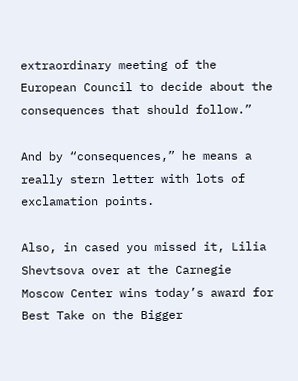extraordinary meeting of the European Council to decide about the consequences that should follow.”

And by “consequences,” he means a really stern letter with lots of exclamation points.

Also, in cased you missed it, Lilia Shevtsova over at the Carnegie Moscow Center wins today’s award for Best Take on the Bigger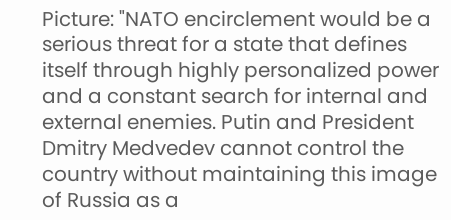Picture: "NATO encirclement would be a serious threat for a state that defines itself through highly personalized power and a constant search for internal and external enemies. Putin and President Dmitry Medvedev cannot control the country without maintaining this image of Russia as a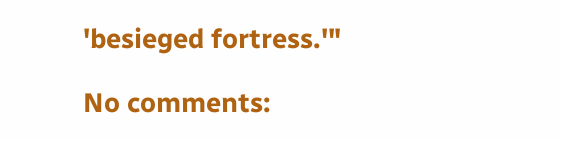'besieged fortress.'"

No comments: